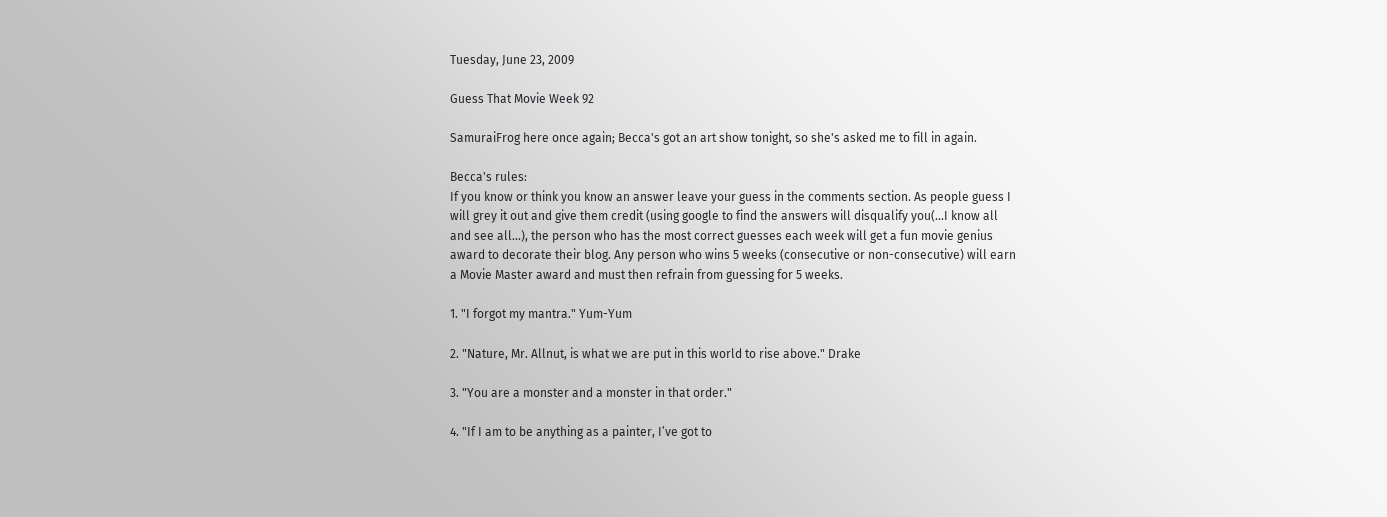Tuesday, June 23, 2009

Guess That Movie Week 92

SamuraiFrog here once again; Becca's got an art show tonight, so she's asked me to fill in again.

Becca's rules:
If you know or think you know an answer leave your guess in the comments section. As people guess I will grey it out and give them credit (using google to find the answers will disqualify you(...I know all and see all...), the person who has the most correct guesses each week will get a fun movie genius award to decorate their blog. Any person who wins 5 weeks (consecutive or non-consecutive) will earn a Movie Master award and must then refrain from guessing for 5 weeks.

1. "I forgot my mantra." Yum-Yum

2. "Nature, Mr. Allnut, is what we are put in this world to rise above." Drake

3. "You are a monster and a monster in that order."

4. "If I am to be anything as a painter, I’ve got to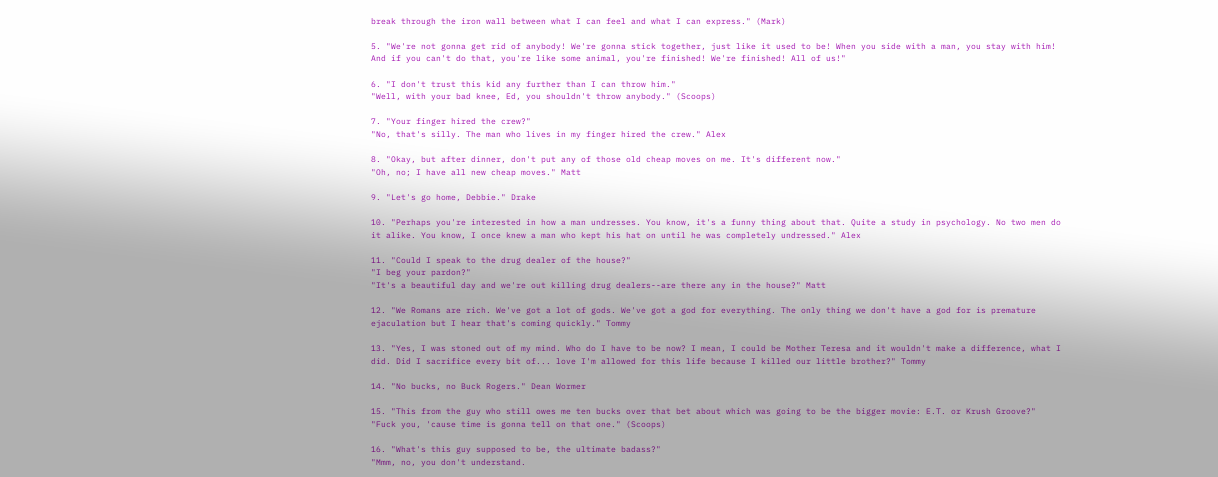break through the iron wall between what I can feel and what I can express." (Mark)

5. "We're not gonna get rid of anybody! We're gonna stick together, just like it used to be! When you side with a man, you stay with him! And if you can't do that, you're like some animal, you're finished! We're finished! All of us!"

6. "I don't trust this kid any further than I can throw him."
"Well, with your bad knee, Ed, you shouldn't throw anybody." (Scoops)

7. "Your finger hired the crew?"
"No, that's silly. The man who lives in my finger hired the crew." Alex

8. "Okay, but after dinner, don't put any of those old cheap moves on me. It's different now."
"Oh, no; I have all new cheap moves." Matt

9. "Let's go home, Debbie." Drake

10. "Perhaps you're interested in how a man undresses. You know, it's a funny thing about that. Quite a study in psychology. No two men do it alike. You know, I once knew a man who kept his hat on until he was completely undressed." Alex

11. "Could I speak to the drug dealer of the house?"
"I beg your pardon?"
"It's a beautiful day and we're out killing drug dealers--are there any in the house?" Matt

12. "We Romans are rich. We've got a lot of gods. We've got a god for everything. The only thing we don't have a god for is premature ejaculation but I hear that's coming quickly." Tommy

13. "Yes, I was stoned out of my mind. Who do I have to be now? I mean, I could be Mother Teresa and it wouldn't make a difference, what I did. Did I sacrifice every bit of... love I'm allowed for this life because I killed our little brother?" Tommy

14. "No bucks, no Buck Rogers." Dean Wormer

15. "This from the guy who still owes me ten bucks over that bet about which was going to be the bigger movie: E.T. or Krush Groove?"
"Fuck you, 'cause time is gonna tell on that one." (Scoops)

16. "What's this guy supposed to be, the ultimate badass?"
"Mmm, no, you don't understand.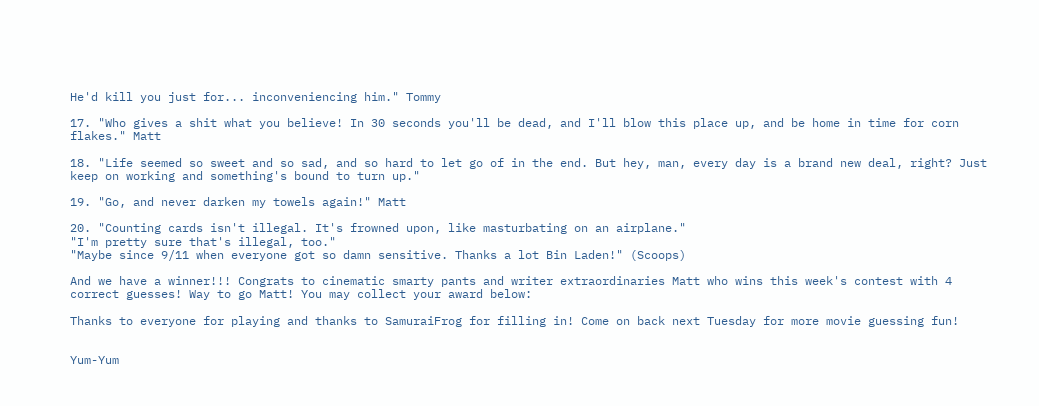He'd kill you just for... inconveniencing him." Tommy

17. "Who gives a shit what you believe! In 30 seconds you'll be dead, and I'll blow this place up, and be home in time for corn flakes." Matt

18. "Life seemed so sweet and so sad, and so hard to let go of in the end. But hey, man, every day is a brand new deal, right? Just keep on working and something's bound to turn up."

19. "Go, and never darken my towels again!" Matt

20. "Counting cards isn't illegal. It's frowned upon, like masturbating on an airplane."
"I'm pretty sure that's illegal, too."
"Maybe since 9/11 when everyone got so damn sensitive. Thanks a lot Bin Laden!" (Scoops)

And we have a winner!!! Congrats to cinematic smarty pants and writer extraordinaries Matt who wins this week's contest with 4 correct guesses! Way to go Matt! You may collect your award below:

Thanks to everyone for playing and thanks to SamuraiFrog for filling in! Come on back next Tuesday for more movie guessing fun!


Yum-Yum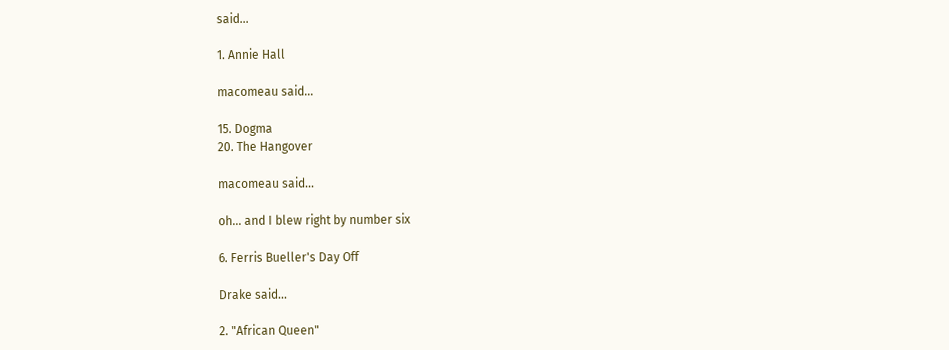said...

1. Annie Hall

macomeau said...

15. Dogma
20. The Hangover

macomeau said...

oh... and I blew right by number six

6. Ferris Bueller's Day Off

Drake said...

2. "African Queen"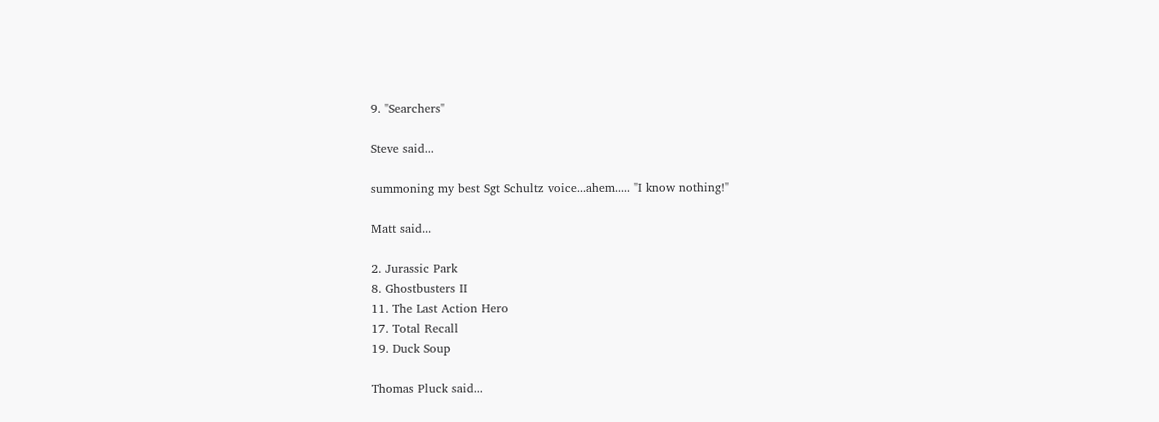9. "Searchers"

Steve said...

summoning my best Sgt Schultz voice...ahem..... "I know nothing!"

Matt said...

2. Jurassic Park
8. Ghostbusters II
11. The Last Action Hero
17. Total Recall
19. Duck Soup

Thomas Pluck said...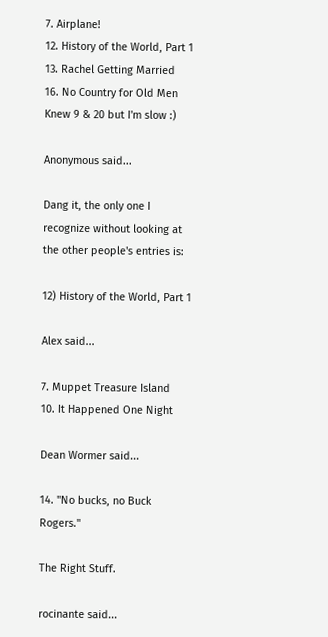7. Airplane!
12. History of the World, Part 1
13. Rachel Getting Married
16. No Country for Old Men
Knew 9 & 20 but I'm slow :)

Anonymous said...

Dang it, the only one I recognize without looking at the other people's entries is:

12) History of the World, Part 1

Alex said...

7. Muppet Treasure Island
10. It Happened One Night

Dean Wormer said...

14. "No bucks, no Buck Rogers."

The Right Stuff.

rocinante said...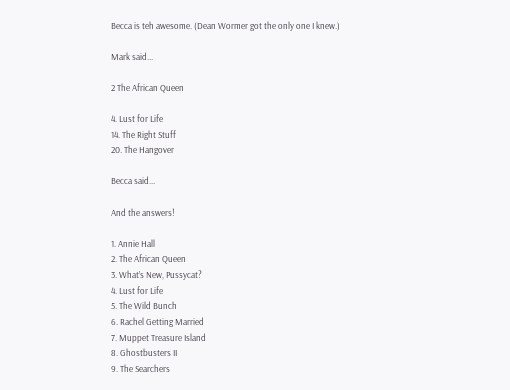Becca is teh awesome. (Dean Wormer got the only one I knew.)

Mark said...

2 The African Queen

4. Lust for Life
14. The Right Stuff
20. The Hangover

Becca said...

And the answers!

1. Annie Hall
2. The African Queen
3. What’s New, Pussycat?
4. Lust for Life
5. The Wild Bunch
6. Rachel Getting Married
7. Muppet Treasure Island
8. Ghostbusters II
9. The Searchers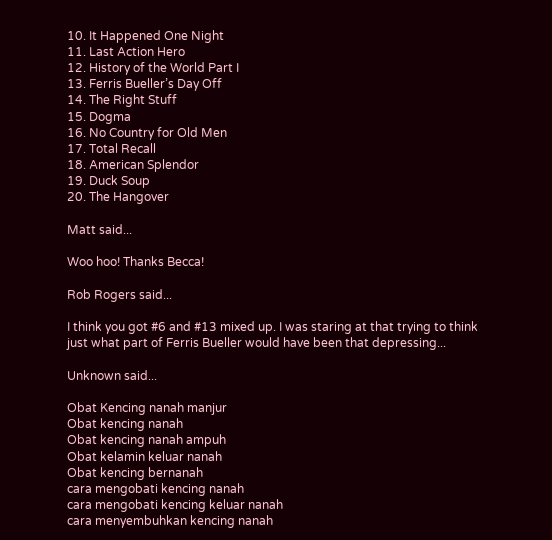10. It Happened One Night
11. Last Action Hero
12. History of the World Part I
13. Ferris Bueller’s Day Off
14. The Right Stuff
15. Dogma
16. No Country for Old Men
17. Total Recall
18. American Splendor
19. Duck Soup
20. The Hangover

Matt said...

Woo hoo! Thanks Becca!

Rob Rogers said...

I think you got #6 and #13 mixed up. I was staring at that trying to think just what part of Ferris Bueller would have been that depressing...

Unknown said...

Obat Kencing nanah manjur
Obat kencing nanah
Obat kencing nanah ampuh
Obat kelamin keluar nanah
Obat kencing bernanah
cara mengobati kencing nanah
cara mengobati kencing keluar nanah
cara menyembuhkan kencing nanah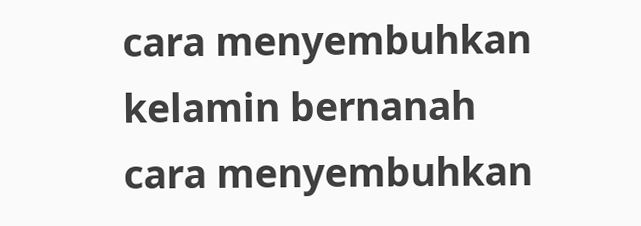cara menyembuhkan kelamin bernanah
cara menyembuhkan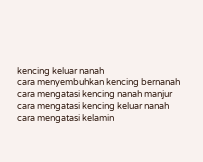kencing keluar nanah
cara menyembuhkan kencing bernanah
cara mengatasi kencing nanah manjur
cara mengatasi kencing keluar nanah
cara mengatasi kelamin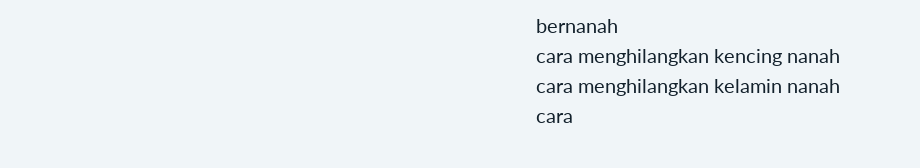bernanah
cara menghilangkan kencing nanah
cara menghilangkan kelamin nanah
cara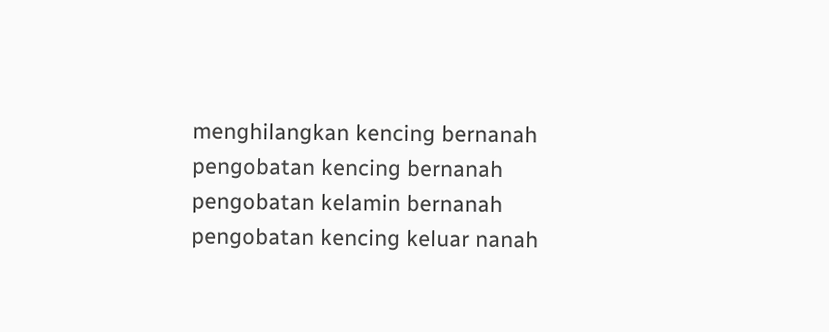menghilangkan kencing bernanah
pengobatan kencing bernanah
pengobatan kelamin bernanah
pengobatan kencing keluar nanah